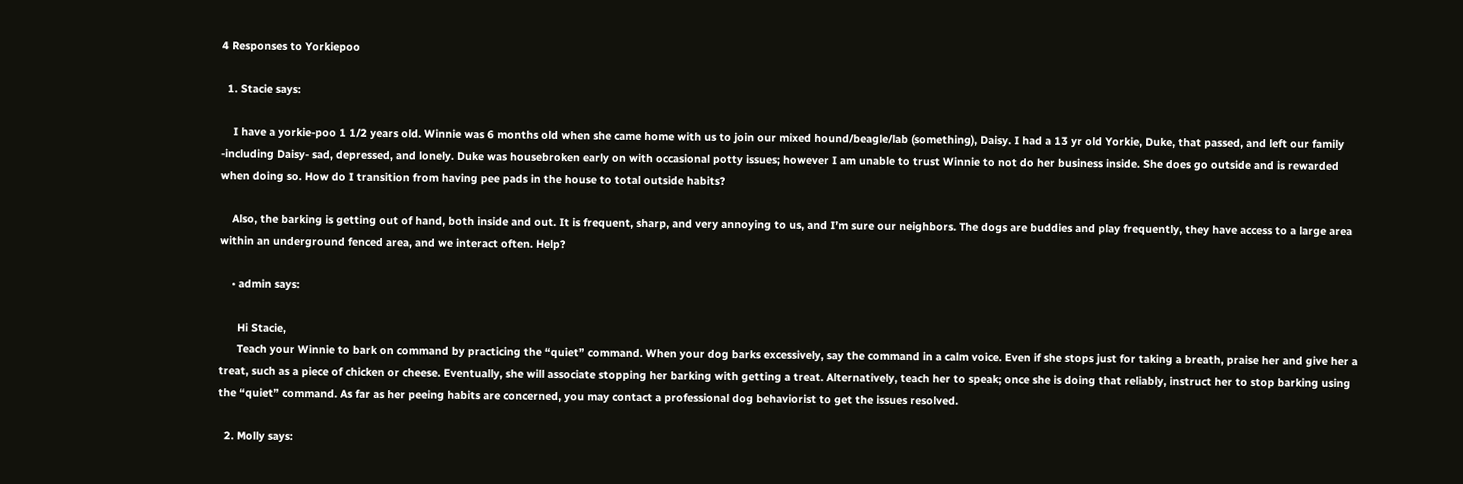4 Responses to Yorkiepoo

  1. Stacie says:

    I have a yorkie-poo 1 1/2 years old. Winnie was 6 months old when she came home with us to join our mixed hound/beagle/lab (something), Daisy. I had a 13 yr old Yorkie, Duke, that passed, and left our family -including Daisy- sad, depressed, and lonely. Duke was housebroken early on with occasional potty issues; however I am unable to trust Winnie to not do her business inside. She does go outside and is rewarded when doing so. How do I transition from having pee pads in the house to total outside habits?

    Also, the barking is getting out of hand, both inside and out. It is frequent, sharp, and very annoying to us, and I’m sure our neighbors. The dogs are buddies and play frequently, they have access to a large area within an underground fenced area, and we interact often. Help?

    • admin says:

      Hi Stacie,
      Teach your Winnie to bark on command by practicing the “quiet” command. When your dog barks excessively, say the command in a calm voice. Even if she stops just for taking a breath, praise her and give her a treat, such as a piece of chicken or cheese. Eventually, she will associate stopping her barking with getting a treat. Alternatively, teach her to speak; once she is doing that reliably, instruct her to stop barking using the “quiet” command. As far as her peeing habits are concerned, you may contact a professional dog behaviorist to get the issues resolved.

  2. Molly says: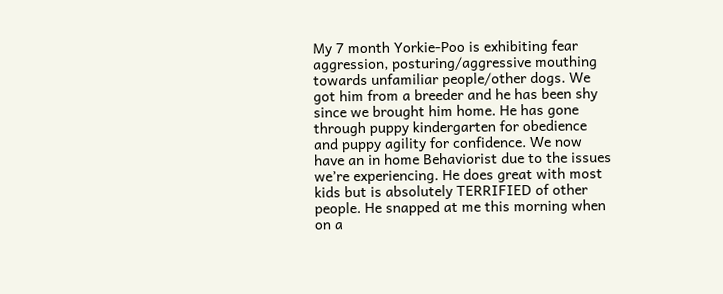My 7 month Yorkie-Poo is exhibiting fear aggression, posturing/aggressive mouthing towards unfamiliar people/other dogs. We got him from a breeder and he has been shy since we brought him home. He has gone through puppy kindergarten for obedience and puppy agility for confidence. We now have an in home Behaviorist due to the issues we’re experiencing. He does great with most kids but is absolutely TERRIFIED of other people. He snapped at me this morning when on a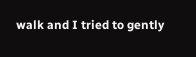walk and I tried to gently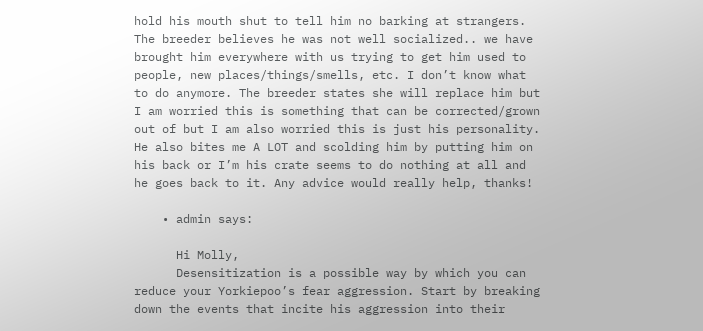hold his mouth shut to tell him no barking at strangers. The breeder believes he was not well socialized.. we have brought him everywhere with us trying to get him used to people, new places/things/smells, etc. I don’t know what to do anymore. The breeder states she will replace him but I am worried this is something that can be corrected/grown out of but I am also worried this is just his personality. He also bites me A LOT and scolding him by putting him on his back or I’m his crate seems to do nothing at all and he goes back to it. Any advice would really help, thanks!

    • admin says:

      Hi Molly,
      Desensitization is a possible way by which you can reduce your Yorkiepoo’s fear aggression. Start by breaking down the events that incite his aggression into their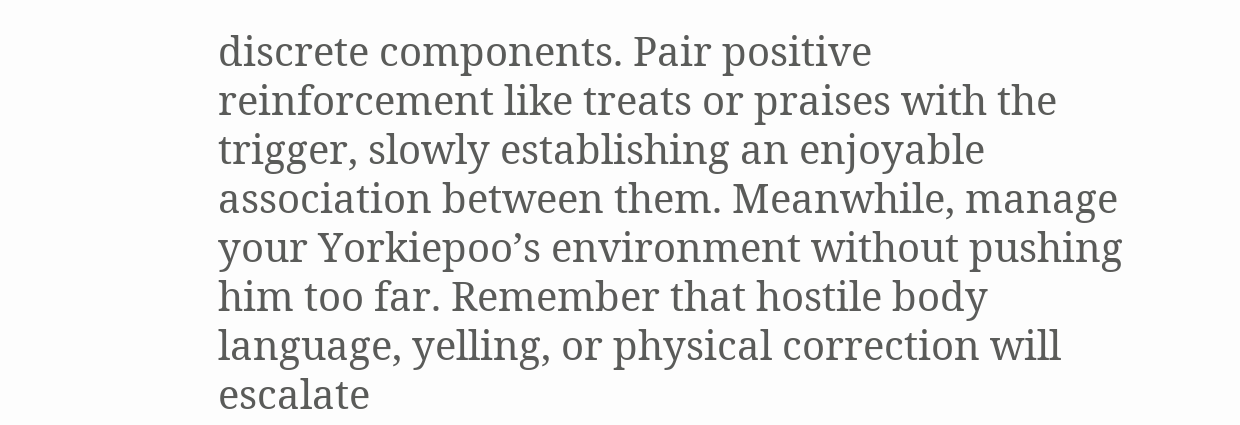discrete components. Pair positive reinforcement like treats or praises with the trigger, slowly establishing an enjoyable association between them. Meanwhile, manage your Yorkiepoo’s environment without pushing him too far. Remember that hostile body language, yelling, or physical correction will escalate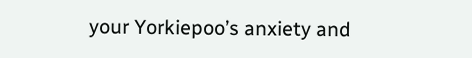your Yorkiepoo’s anxiety and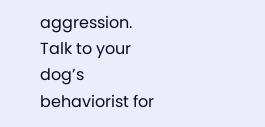aggression. Talk to your dog’s behaviorist for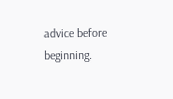advice before beginning.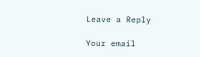Leave a Reply

Your email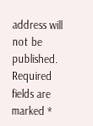address will not be published. Required fields are marked *